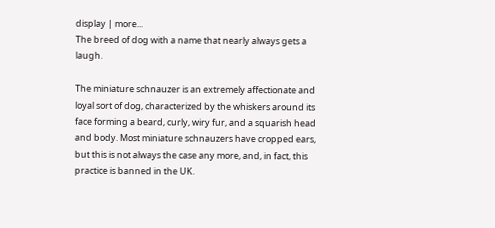display | more...
The breed of dog with a name that nearly always gets a laugh.

The miniature schnauzer is an extremely affectionate and loyal sort of dog, characterized by the whiskers around its face forming a beard, curly, wiry fur, and a squarish head and body. Most miniature schnauzers have cropped ears, but this is not always the case any more, and, in fact, this practice is banned in the UK.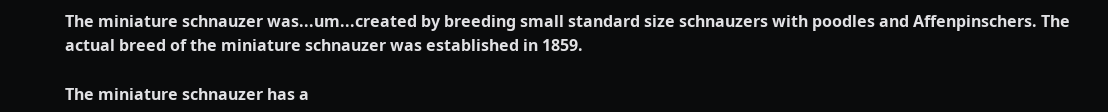The miniature schnauzer was...um...created by breeding small standard size schnauzers with poodles and Affenpinschers. The actual breed of the miniature schnauzer was established in 1859.

The miniature schnauzer has a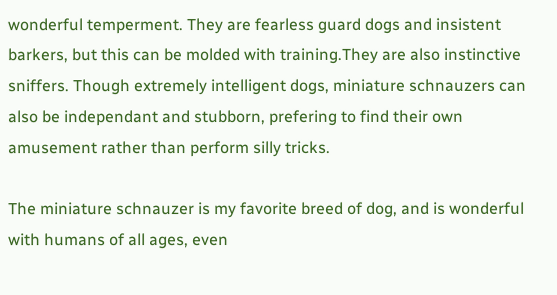wonderful temperment. They are fearless guard dogs and insistent barkers, but this can be molded with training.They are also instinctive sniffers. Though extremely intelligent dogs, miniature schnauzers can also be independant and stubborn, prefering to find their own amusement rather than perform silly tricks.

The miniature schnauzer is my favorite breed of dog, and is wonderful with humans of all ages, even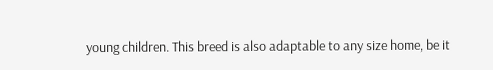young children. This breed is also adaptable to any size home, be it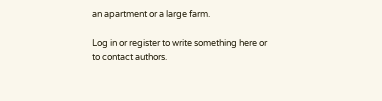an apartment or a large farm.

Log in or register to write something here or to contact authors.